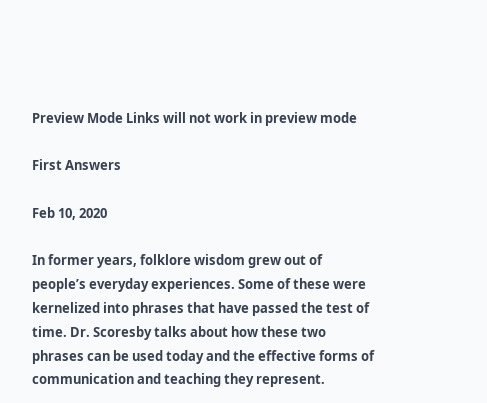Preview Mode Links will not work in preview mode

First Answers

Feb 10, 2020

In former years, folklore wisdom grew out of people’s everyday experiences. Some of these were kernelized into phrases that have passed the test of time. Dr. Scoresby talks about how these two phrases can be used today and the effective forms of communication and teaching they represent.